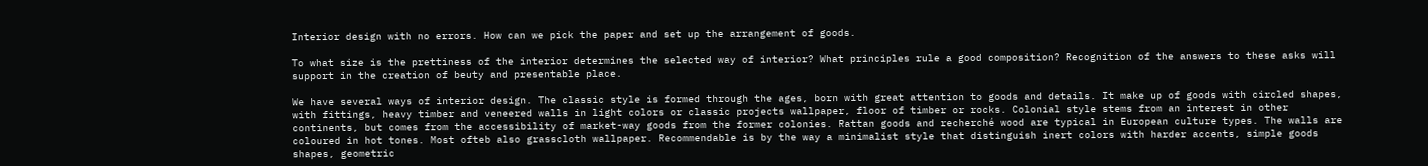Interior design with no errors. How can we pick the paper and set up the arrangement of goods.

To what size is the prettiness of the interior determines the selected way of interior? What principles rule a good composition? Recognition of the answers to these asks will support in the creation of beuty and presentable place.

We have several ways of interior design. The classic style is formed through the ages, born with great attention to goods and details. It make up of goods with circled shapes, with fittings, heavy timber and veneered walls in light colors or classic projects wallpaper, floor of timber or rocks. Colonial style stems from an interest in other continents, but comes from the accessibility of market-way goods from the former colonies. Rattan goods and recherché wood are typical in European culture types. The walls are coloured in hot tones. Most ofteb also grasscloth wallpaper. Recommendable is by the way a minimalist style that distinguish inert colors with harder accents, simple goods shapes, geometric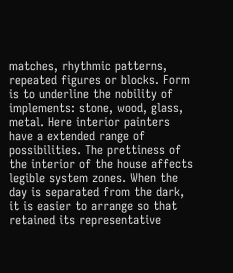matches, rhythmic patterns, repeated figures or blocks. Form is to underline the nobility of implements: stone, wood, glass, metal. Here interior painters have a extended range of possibilities. The prettiness of the interior of the house affects legible system zones. When the day is separated from the dark, it is easier to arrange so that retained its representative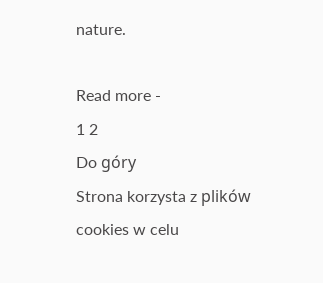nature.

Read more -
1 2
Do góry
Strona korzysta z plików cookies w celu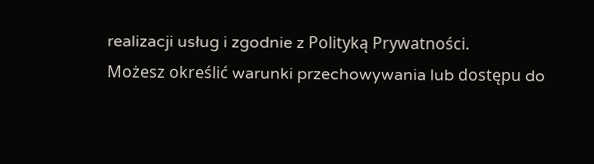realizacji usług i zgodnie z Polityką Prywatności.
Możesz określić warunki przechowywania lub dostępu do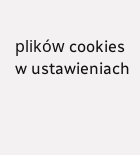plików cookies w ustawieniach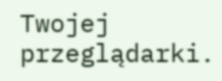Twojej przeglądarki.